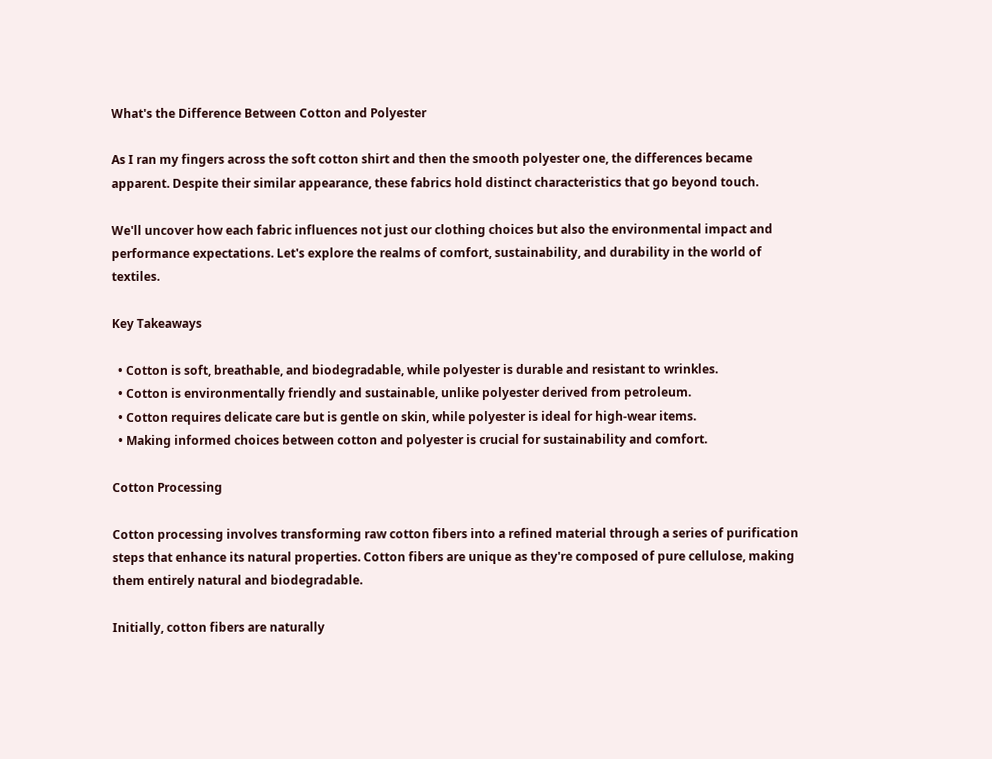What's the Difference Between Cotton and Polyester

As I ran my fingers across the soft cotton shirt and then the smooth polyester one, the differences became apparent. Despite their similar appearance, these fabrics hold distinct characteristics that go beyond touch.

We'll uncover how each fabric influences not just our clothing choices but also the environmental impact and performance expectations. Let's explore the realms of comfort, sustainability, and durability in the world of textiles.

Key Takeaways

  • Cotton is soft, breathable, and biodegradable, while polyester is durable and resistant to wrinkles.
  • Cotton is environmentally friendly and sustainable, unlike polyester derived from petroleum.
  • Cotton requires delicate care but is gentle on skin, while polyester is ideal for high-wear items.
  • Making informed choices between cotton and polyester is crucial for sustainability and comfort.

Cotton Processing

Cotton processing involves transforming raw cotton fibers into a refined material through a series of purification steps that enhance its natural properties. Cotton fibers are unique as they're composed of pure cellulose, making them entirely natural and biodegradable.

Initially, cotton fibers are naturally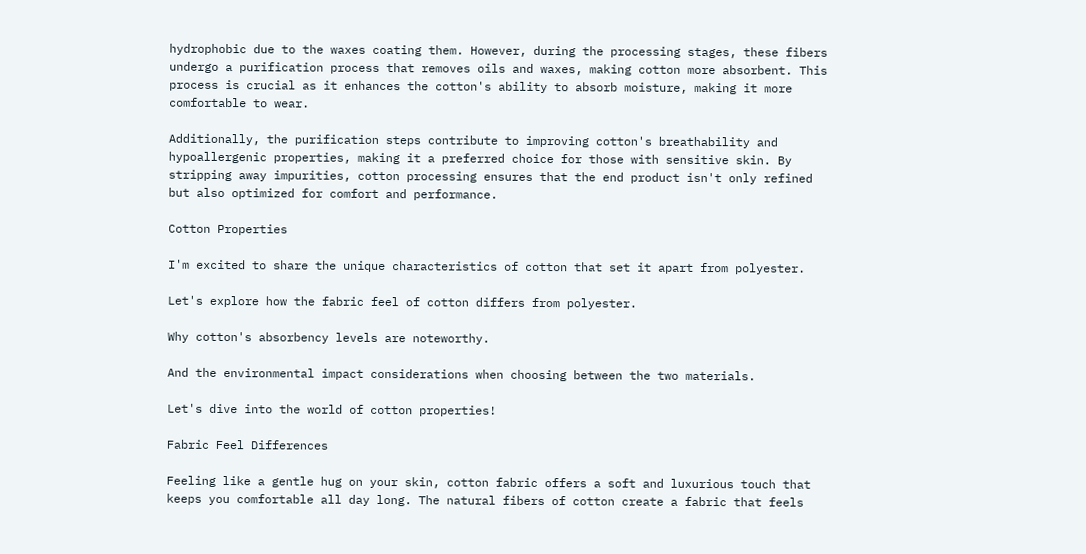hydrophobic due to the waxes coating them. However, during the processing stages, these fibers undergo a purification process that removes oils and waxes, making cotton more absorbent. This process is crucial as it enhances the cotton's ability to absorb moisture, making it more comfortable to wear.

Additionally, the purification steps contribute to improving cotton's breathability and hypoallergenic properties, making it a preferred choice for those with sensitive skin. By stripping away impurities, cotton processing ensures that the end product isn't only refined but also optimized for comfort and performance.

Cotton Properties

I'm excited to share the unique characteristics of cotton that set it apart from polyester.

Let's explore how the fabric feel of cotton differs from polyester.

Why cotton's absorbency levels are noteworthy.

And the environmental impact considerations when choosing between the two materials.

Let's dive into the world of cotton properties!

Fabric Feel Differences

Feeling like a gentle hug on your skin, cotton fabric offers a soft and luxurious touch that keeps you comfortable all day long. The natural fibers of cotton create a fabric that feels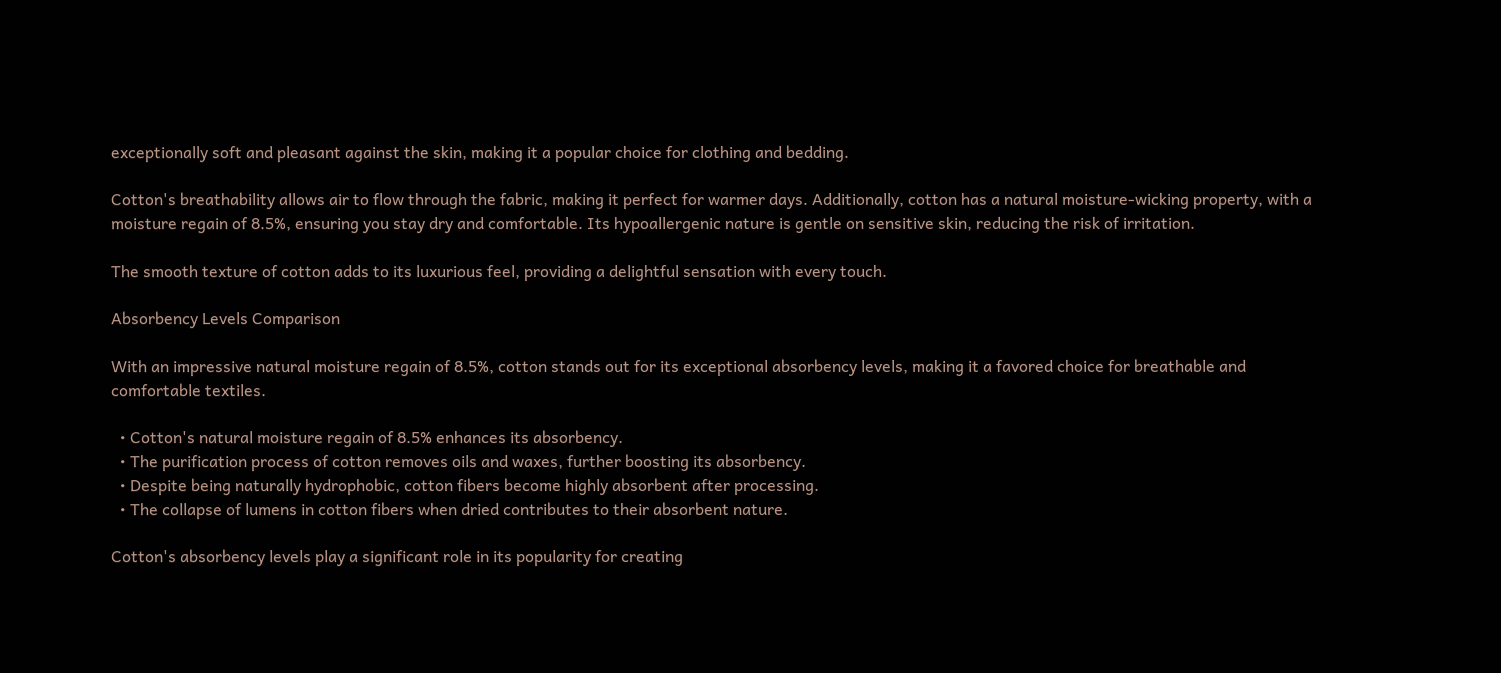exceptionally soft and pleasant against the skin, making it a popular choice for clothing and bedding.

Cotton's breathability allows air to flow through the fabric, making it perfect for warmer days. Additionally, cotton has a natural moisture-wicking property, with a moisture regain of 8.5%, ensuring you stay dry and comfortable. Its hypoallergenic nature is gentle on sensitive skin, reducing the risk of irritation.

The smooth texture of cotton adds to its luxurious feel, providing a delightful sensation with every touch.

Absorbency Levels Comparison

With an impressive natural moisture regain of 8.5%, cotton stands out for its exceptional absorbency levels, making it a favored choice for breathable and comfortable textiles.

  • Cotton's natural moisture regain of 8.5% enhances its absorbency.
  • The purification process of cotton removes oils and waxes, further boosting its absorbency.
  • Despite being naturally hydrophobic, cotton fibers become highly absorbent after processing.
  • The collapse of lumens in cotton fibers when dried contributes to their absorbent nature.

Cotton's absorbency levels play a significant role in its popularity for creating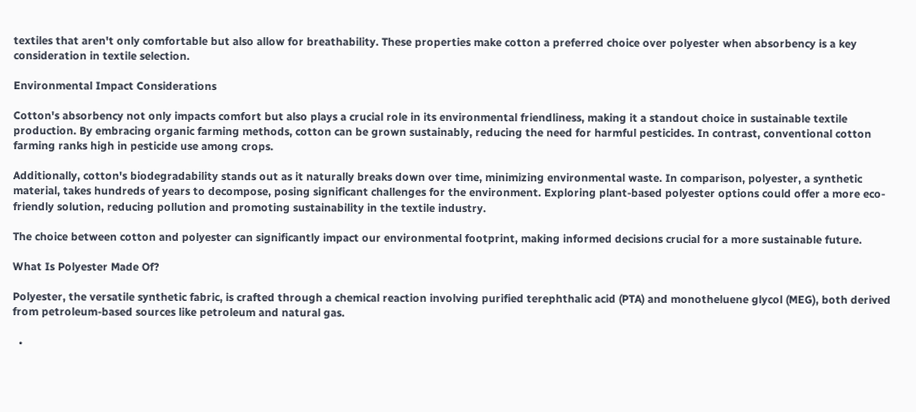textiles that aren't only comfortable but also allow for breathability. These properties make cotton a preferred choice over polyester when absorbency is a key consideration in textile selection.

Environmental Impact Considerations

Cotton's absorbency not only impacts comfort but also plays a crucial role in its environmental friendliness, making it a standout choice in sustainable textile production. By embracing organic farming methods, cotton can be grown sustainably, reducing the need for harmful pesticides. In contrast, conventional cotton farming ranks high in pesticide use among crops.

Additionally, cotton's biodegradability stands out as it naturally breaks down over time, minimizing environmental waste. In comparison, polyester, a synthetic material, takes hundreds of years to decompose, posing significant challenges for the environment. Exploring plant-based polyester options could offer a more eco-friendly solution, reducing pollution and promoting sustainability in the textile industry.

The choice between cotton and polyester can significantly impact our environmental footprint, making informed decisions crucial for a more sustainable future.

What Is Polyester Made Of?

Polyester, the versatile synthetic fabric, is crafted through a chemical reaction involving purified terephthalic acid (PTA) and monotheluene glycol (MEG), both derived from petroleum-based sources like petroleum and natural gas.

  •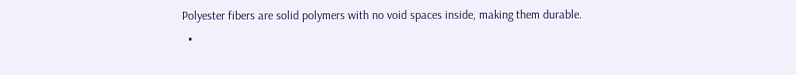Polyester fibers are solid polymers with no void spaces inside, making them durable.
  •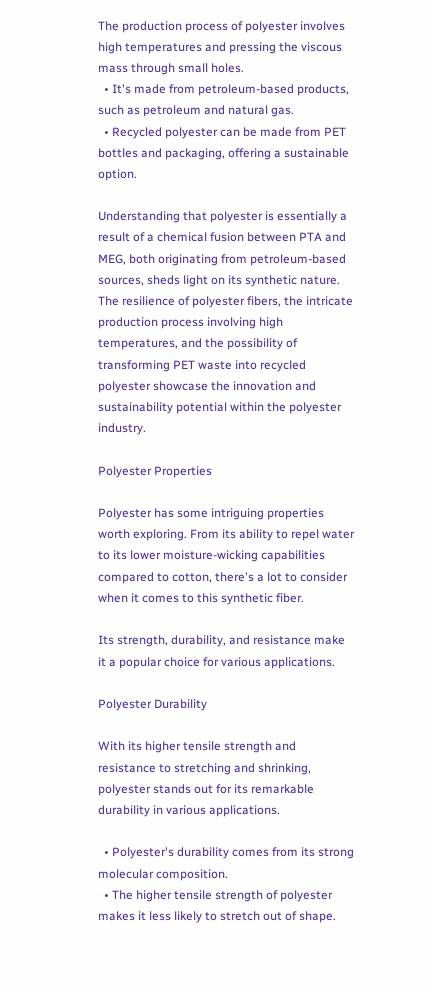The production process of polyester involves high temperatures and pressing the viscous mass through small holes.
  • It's made from petroleum-based products, such as petroleum and natural gas.
  • Recycled polyester can be made from PET bottles and packaging, offering a sustainable option.

Understanding that polyester is essentially a result of a chemical fusion between PTA and MEG, both originating from petroleum-based sources, sheds light on its synthetic nature. The resilience of polyester fibers, the intricate production process involving high temperatures, and the possibility of transforming PET waste into recycled polyester showcase the innovation and sustainability potential within the polyester industry.

Polyester Properties

Polyester has some intriguing properties worth exploring. From its ability to repel water to its lower moisture-wicking capabilities compared to cotton, there's a lot to consider when it comes to this synthetic fiber.

Its strength, durability, and resistance make it a popular choice for various applications.

Polyester Durability

With its higher tensile strength and resistance to stretching and shrinking, polyester stands out for its remarkable durability in various applications.

  • Polyester's durability comes from its strong molecular composition.
  • The higher tensile strength of polyester makes it less likely to stretch out of shape.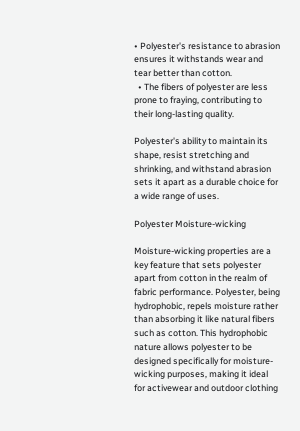• Polyester's resistance to abrasion ensures it withstands wear and tear better than cotton.
  • The fibers of polyester are less prone to fraying, contributing to their long-lasting quality.

Polyester's ability to maintain its shape, resist stretching and shrinking, and withstand abrasion sets it apart as a durable choice for a wide range of uses.

Polyester Moisture-wicking

Moisture-wicking properties are a key feature that sets polyester apart from cotton in the realm of fabric performance. Polyester, being hydrophobic, repels moisture rather than absorbing it like natural fibers such as cotton. This hydrophobic nature allows polyester to be designed specifically for moisture-wicking purposes, making it ideal for activewear and outdoor clothing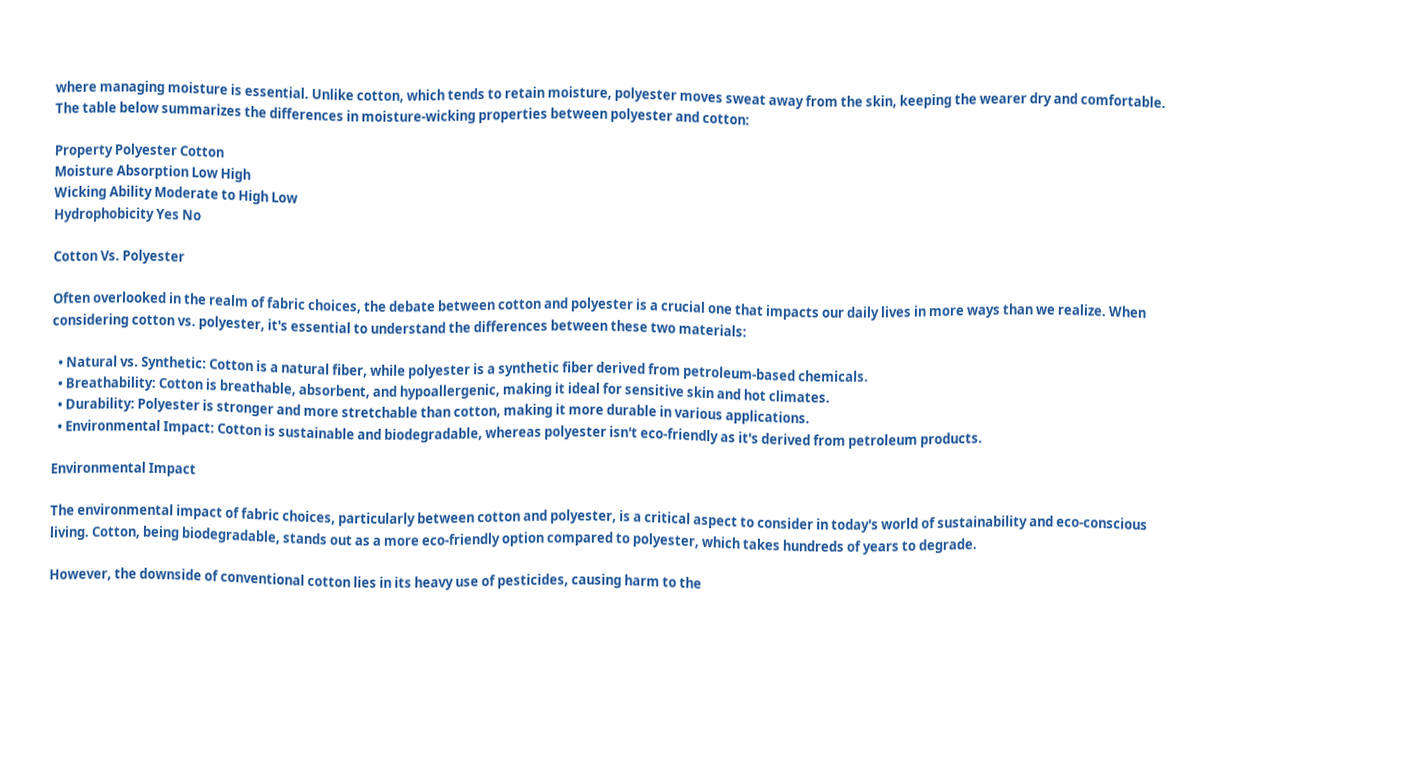where managing moisture is essential. Unlike cotton, which tends to retain moisture, polyester moves sweat away from the skin, keeping the wearer dry and comfortable. The table below summarizes the differences in moisture-wicking properties between polyester and cotton:

Property Polyester Cotton
Moisture Absorption Low High
Wicking Ability Moderate to High Low
Hydrophobicity Yes No

Cotton Vs. Polyester

Often overlooked in the realm of fabric choices, the debate between cotton and polyester is a crucial one that impacts our daily lives in more ways than we realize. When considering cotton vs. polyester, it's essential to understand the differences between these two materials:

  • Natural vs. Synthetic: Cotton is a natural fiber, while polyester is a synthetic fiber derived from petroleum-based chemicals.
  • Breathability: Cotton is breathable, absorbent, and hypoallergenic, making it ideal for sensitive skin and hot climates.
  • Durability: Polyester is stronger and more stretchable than cotton, making it more durable in various applications.
  • Environmental Impact: Cotton is sustainable and biodegradable, whereas polyester isn't eco-friendly as it's derived from petroleum products.

Environmental Impact

The environmental impact of fabric choices, particularly between cotton and polyester, is a critical aspect to consider in today's world of sustainability and eco-conscious living. Cotton, being biodegradable, stands out as a more eco-friendly option compared to polyester, which takes hundreds of years to degrade.

However, the downside of conventional cotton lies in its heavy use of pesticides, causing harm to the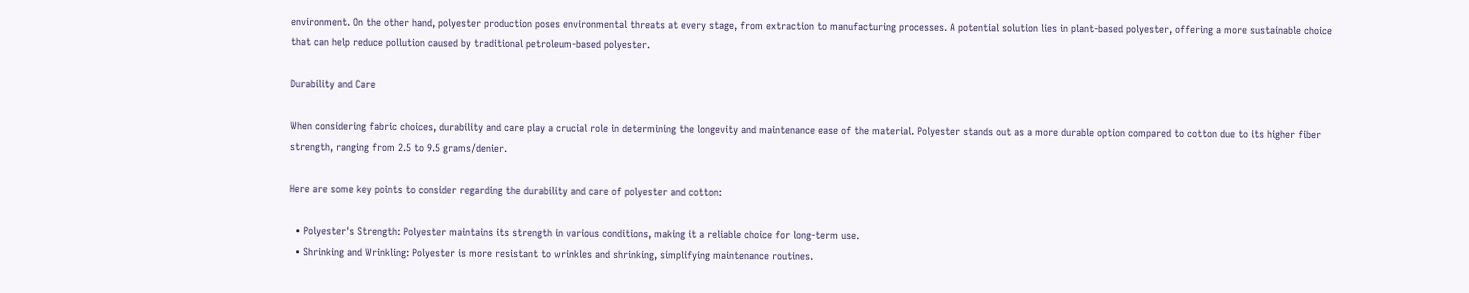environment. On the other hand, polyester production poses environmental threats at every stage, from extraction to manufacturing processes. A potential solution lies in plant-based polyester, offering a more sustainable choice that can help reduce pollution caused by traditional petroleum-based polyester.

Durability and Care

When considering fabric choices, durability and care play a crucial role in determining the longevity and maintenance ease of the material. Polyester stands out as a more durable option compared to cotton due to its higher fiber strength, ranging from 2.5 to 9.5 grams/denier.

Here are some key points to consider regarding the durability and care of polyester and cotton:

  • Polyester's Strength: Polyester maintains its strength in various conditions, making it a reliable choice for long-term use.
  • Shrinking and Wrinkling: Polyester is more resistant to wrinkles and shrinking, simplifying maintenance routines.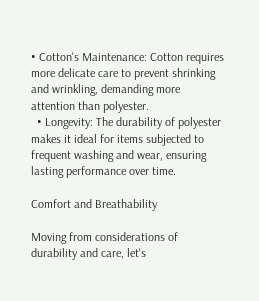• Cotton's Maintenance: Cotton requires more delicate care to prevent shrinking and wrinkling, demanding more attention than polyester.
  • Longevity: The durability of polyester makes it ideal for items subjected to frequent washing and wear, ensuring lasting performance over time.

Comfort and Breathability

Moving from considerations of durability and care, let's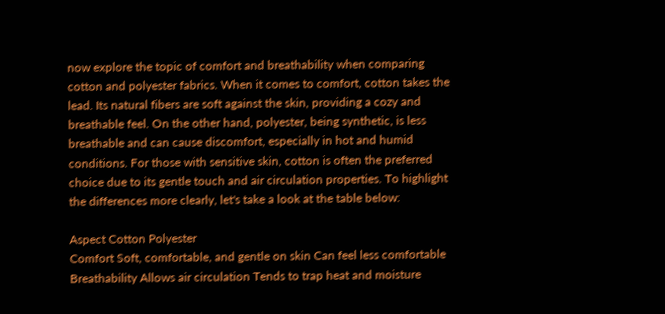now explore the topic of comfort and breathability when comparing cotton and polyester fabrics. When it comes to comfort, cotton takes the lead. Its natural fibers are soft against the skin, providing a cozy and breathable feel. On the other hand, polyester, being synthetic, is less breathable and can cause discomfort, especially in hot and humid conditions. For those with sensitive skin, cotton is often the preferred choice due to its gentle touch and air circulation properties. To highlight the differences more clearly, let's take a look at the table below:

Aspect Cotton Polyester
Comfort Soft, comfortable, and gentle on skin Can feel less comfortable
Breathability Allows air circulation Tends to trap heat and moisture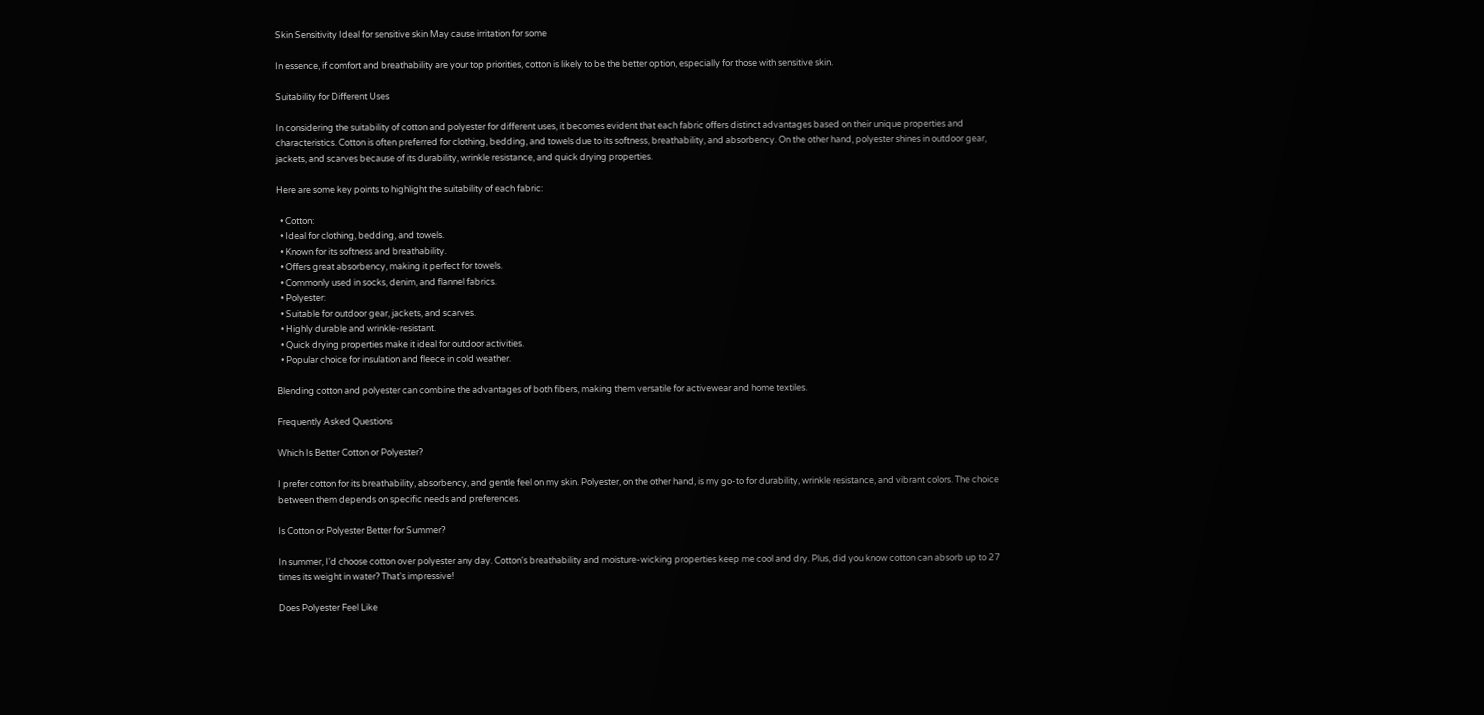Skin Sensitivity Ideal for sensitive skin May cause irritation for some

In essence, if comfort and breathability are your top priorities, cotton is likely to be the better option, especially for those with sensitive skin.

Suitability for Different Uses

In considering the suitability of cotton and polyester for different uses, it becomes evident that each fabric offers distinct advantages based on their unique properties and characteristics. Cotton is often preferred for clothing, bedding, and towels due to its softness, breathability, and absorbency. On the other hand, polyester shines in outdoor gear, jackets, and scarves because of its durability, wrinkle resistance, and quick drying properties.

Here are some key points to highlight the suitability of each fabric:

  • Cotton:
  • Ideal for clothing, bedding, and towels.
  • Known for its softness and breathability.
  • Offers great absorbency, making it perfect for towels.
  • Commonly used in socks, denim, and flannel fabrics.
  • Polyester:
  • Suitable for outdoor gear, jackets, and scarves.
  • Highly durable and wrinkle-resistant.
  • Quick drying properties make it ideal for outdoor activities.
  • Popular choice for insulation and fleece in cold weather.

Blending cotton and polyester can combine the advantages of both fibers, making them versatile for activewear and home textiles.

Frequently Asked Questions

Which Is Better Cotton or Polyester?

I prefer cotton for its breathability, absorbency, and gentle feel on my skin. Polyester, on the other hand, is my go-to for durability, wrinkle resistance, and vibrant colors. The choice between them depends on specific needs and preferences.

Is Cotton or Polyester Better for Summer?

In summer, I'd choose cotton over polyester any day. Cotton's breathability and moisture-wicking properties keep me cool and dry. Plus, did you know cotton can absorb up to 27 times its weight in water? That's impressive!

Does Polyester Feel Like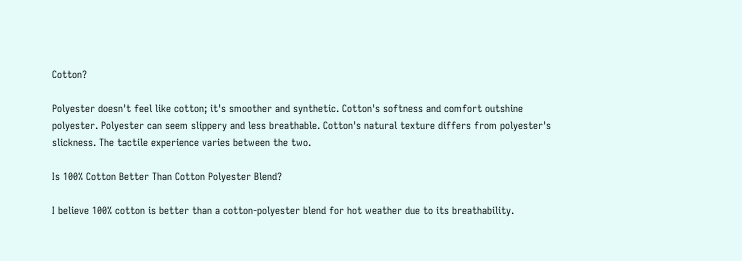Cotton?

Polyester doesn't feel like cotton; it's smoother and synthetic. Cotton's softness and comfort outshine polyester. Polyester can seem slippery and less breathable. Cotton's natural texture differs from polyester's slickness. The tactile experience varies between the two.

Is 100% Cotton Better Than Cotton Polyester Blend?

I believe 100% cotton is better than a cotton-polyester blend for hot weather due to its breathability.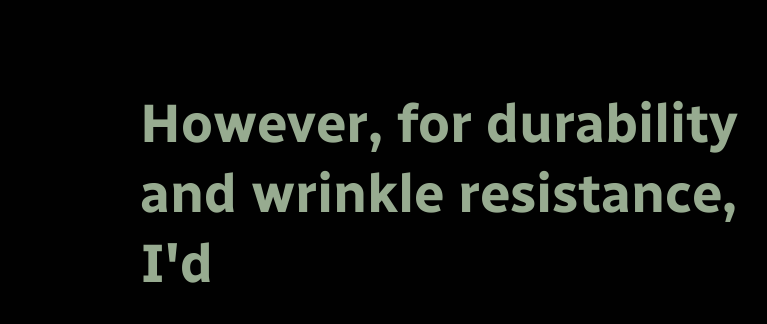However, for durability and wrinkle resistance, I'd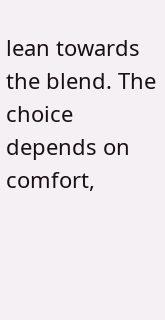lean towards the blend. The choice depends on comfort,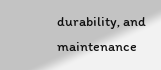durability, and maintenance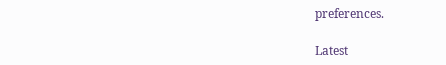preferences.

Latest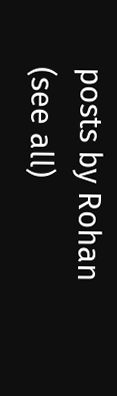posts by Rohan (see all)